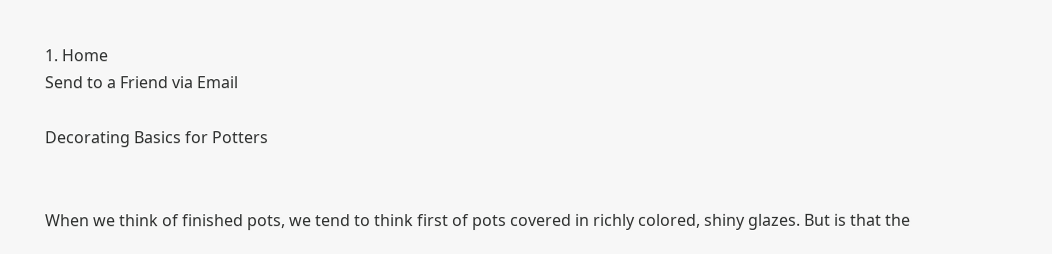1. Home
Send to a Friend via Email

Decorating Basics for Potters


When we think of finished pots, we tend to think first of pots covered in richly colored, shiny glazes. But is that the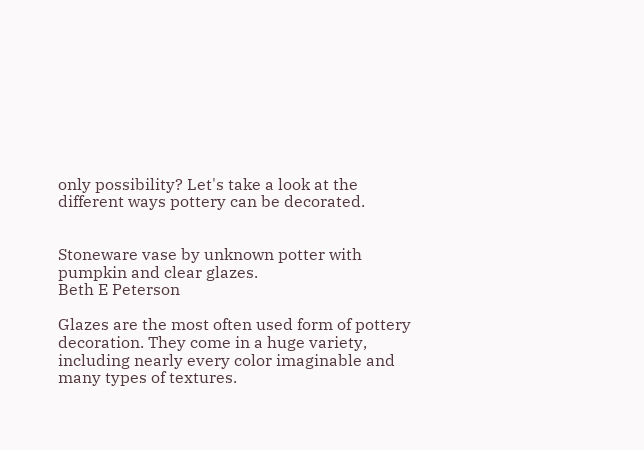only possibility? Let's take a look at the different ways pottery can be decorated.


Stoneware vase by unknown potter with pumpkin and clear glazes.
Beth E Peterson

Glazes are the most often used form of pottery decoration. They come in a huge variety, including nearly every color imaginable and many types of textures.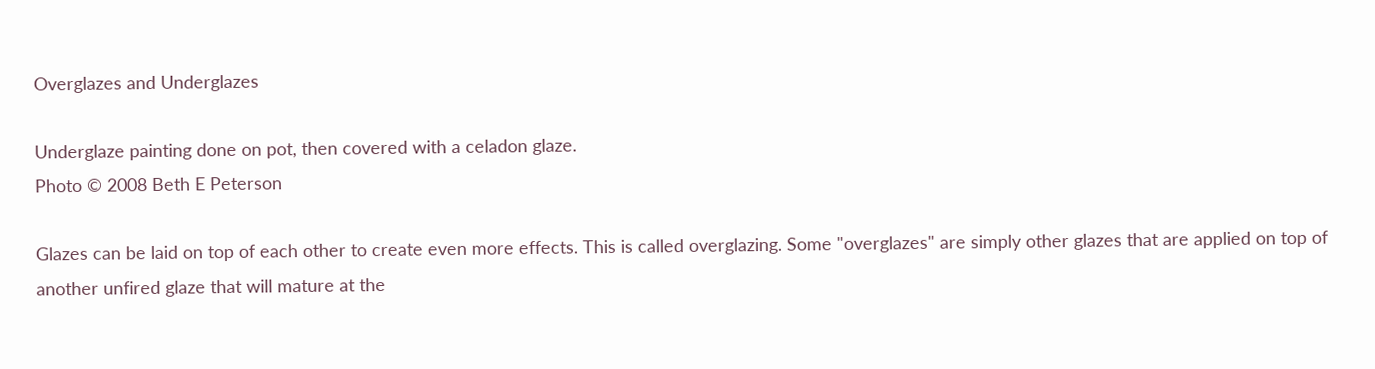Overglazes and Underglazes

Underglaze painting done on pot, then covered with a celadon glaze.
Photo © 2008 Beth E Peterson

Glazes can be laid on top of each other to create even more effects. This is called overglazing. Some "overglazes" are simply other glazes that are applied on top of another unfired glaze that will mature at the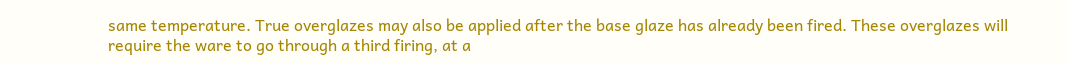same temperature. True overglazes may also be applied after the base glaze has already been fired. These overglazes will require the ware to go through a third firing, at a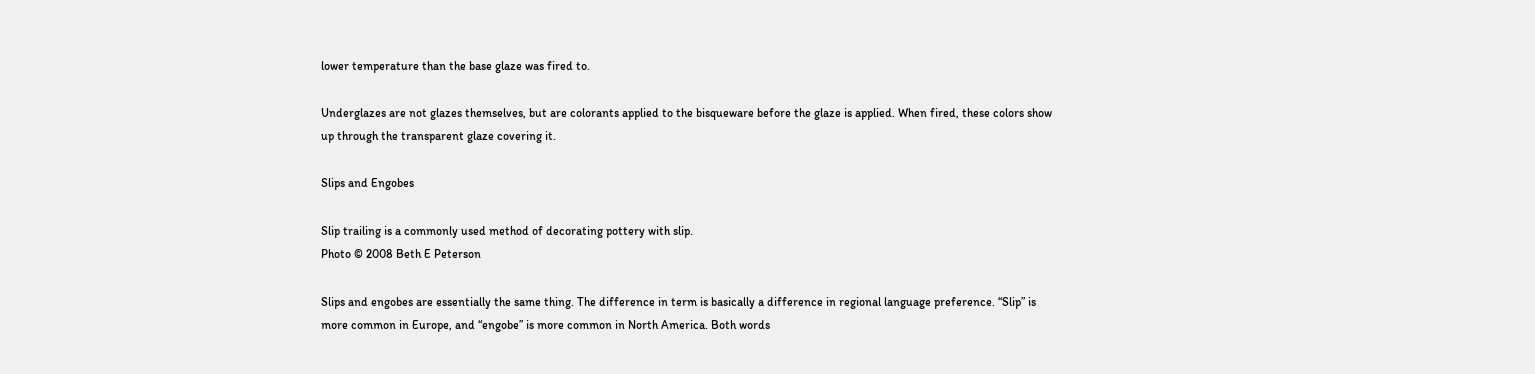lower temperature than the base glaze was fired to.

Underglazes are not glazes themselves, but are colorants applied to the bisqueware before the glaze is applied. When fired, these colors show up through the transparent glaze covering it.

Slips and Engobes

Slip trailing is a commonly used method of decorating pottery with slip.
Photo © 2008 Beth E Peterson

Slips and engobes are essentially the same thing. The difference in term is basically a difference in regional language preference. “Slip” is more common in Europe, and “engobe” is more common in North America. Both words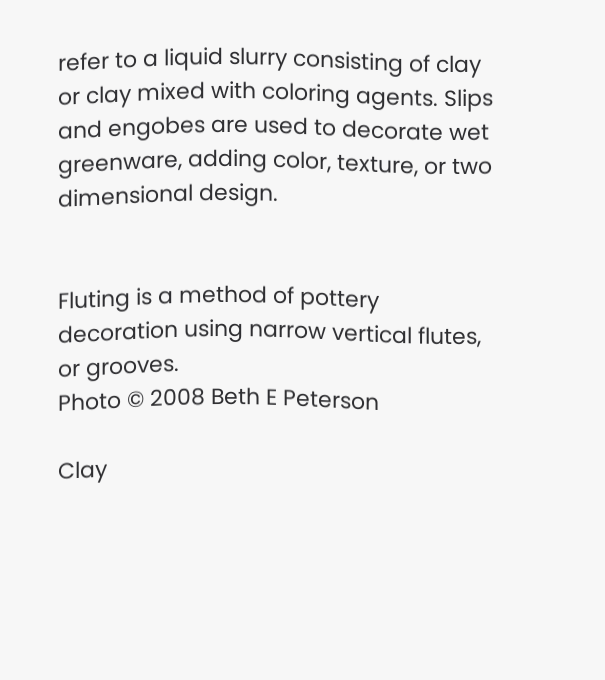refer to a liquid slurry consisting of clay or clay mixed with coloring agents. Slips and engobes are used to decorate wet greenware, adding color, texture, or two dimensional design.


Fluting is a method of pottery decoration using narrow vertical flutes, or grooves.
Photo © 2008 Beth E Peterson

Clay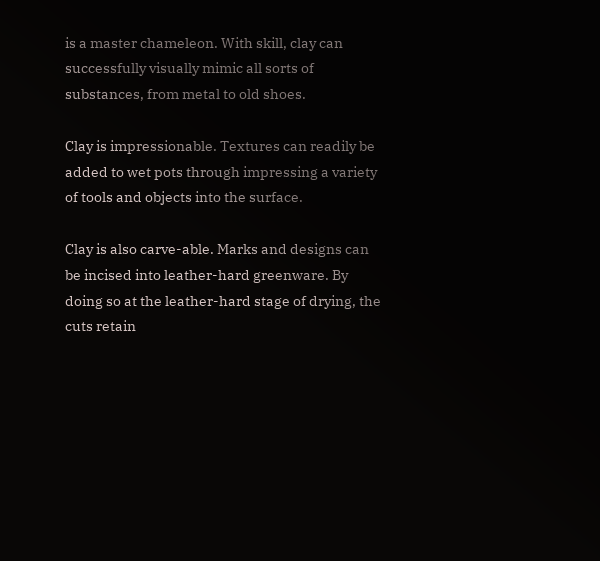is a master chameleon. With skill, clay can successfully visually mimic all sorts of substances, from metal to old shoes.

Clay is impressionable. Textures can readily be added to wet pots through impressing a variety of tools and objects into the surface.

Clay is also carve-able. Marks and designs can be incised into leather-hard greenware. By doing so at the leather-hard stage of drying, the cuts retain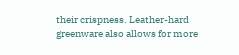their crispness. Leather-hard greenware also allows for more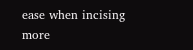ease when incising more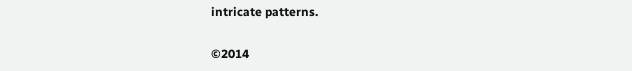intricate patterns.

©2014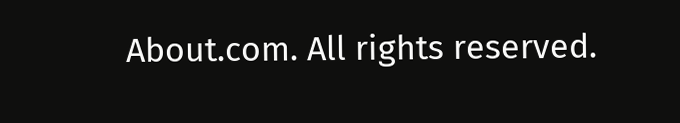About.com. All rights reserved.